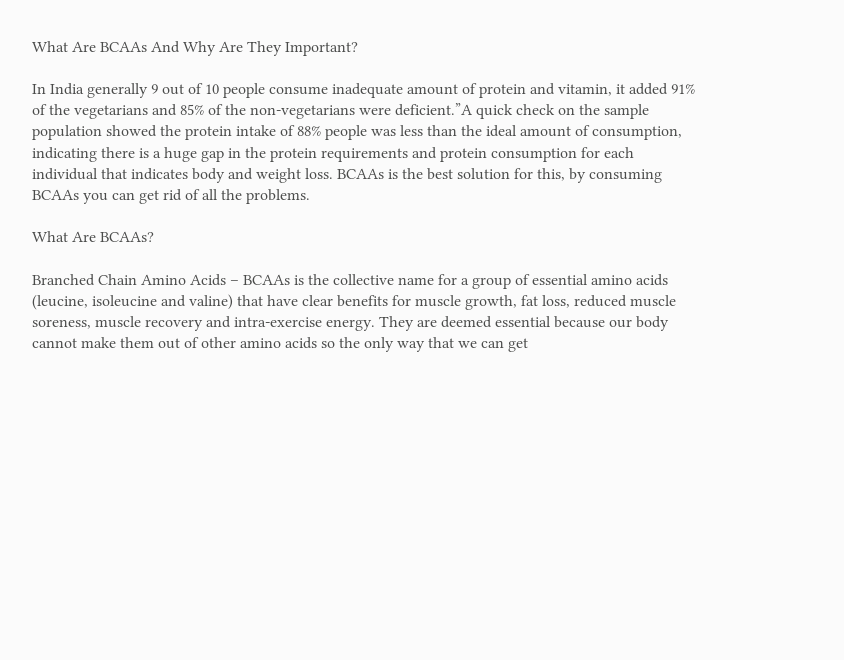What Are BCAAs And Why Are They Important?

In India generally 9 out of 10 people consume inadequate amount of protein and vitamin, it added 91% of the vegetarians and 85% of the non-vegetarians were deficient.”A quick check on the sample population showed the protein intake of 88% people was less than the ideal amount of consumption, indicating there is a huge gap in the protein requirements and protein consumption for each individual that indicates body and weight loss. BCAAs is the best solution for this, by consuming BCAAs you can get rid of all the problems.

What Are BCAAs?

Branched Chain Amino Acids – BCAAs is the collective name for a group of essential amino acids (leucine, isoleucine and valine) that have clear benefits for muscle growth, fat loss, reduced muscle soreness, muscle recovery and intra-exercise energy. They are deemed essential because our body cannot make them out of other amino acids so the only way that we can get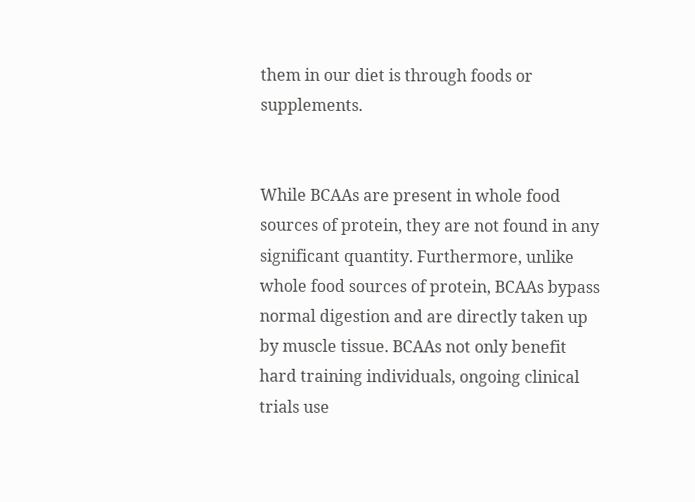them in our diet is through foods or supplements.


While BCAAs are present in whole food sources of protein, they are not found in any significant quantity. Furthermore, unlike whole food sources of protein, BCAAs bypass normal digestion and are directly taken up by muscle tissue. BCAAs not only benefit hard training individuals, ongoing clinical trials use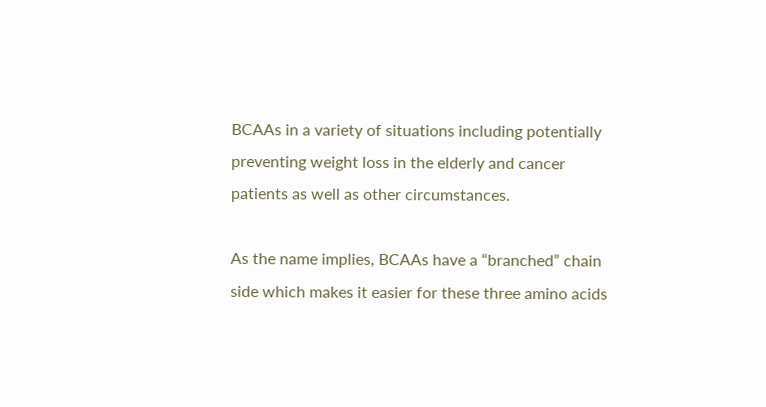BCAAs in a variety of situations including potentially preventing weight loss in the elderly and cancer patients as well as other circumstances.

As the name implies, BCAAs have a “branched” chain side which makes it easier for these three amino acids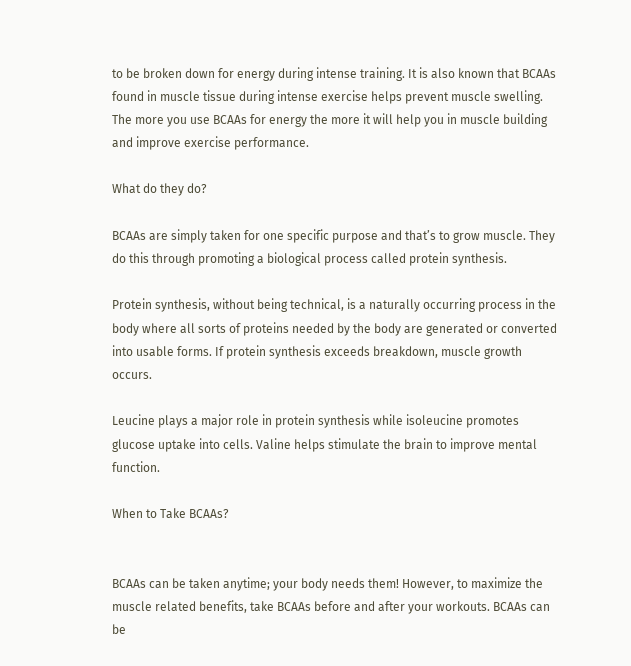to be broken down for energy during intense training. It is also known that BCAAs found in muscle tissue during intense exercise helps prevent muscle swelling. The more you use BCAAs for energy the more it will help you in muscle building and improve exercise performance.

What do they do?

BCAAs are simply taken for one specific purpose and that’s to grow muscle. They do this through promoting a biological process called protein synthesis.

Protein synthesis, without being technical, is a naturally occurring process in the body where all sorts of proteins needed by the body are generated or converted into usable forms. If protein synthesis exceeds breakdown, muscle growth occurs.

Leucine plays a major role in protein synthesis while isoleucine promotes glucose uptake into cells. Valine helps stimulate the brain to improve mental function.

When to Take BCAAs?


BCAAs can be taken anytime; your body needs them! However, to maximize the muscle related benefits, take BCAAs before and after your workouts. BCAAs can be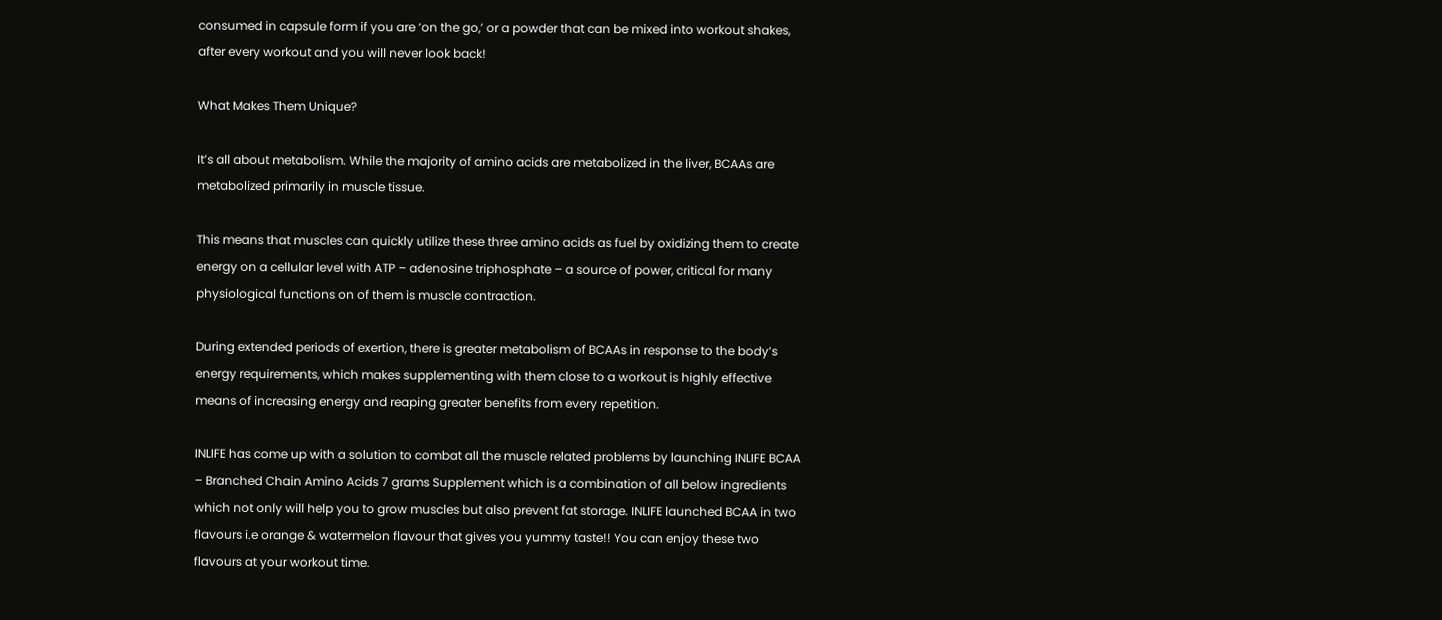consumed in capsule form if you are ‘on the go,’ or a powder that can be mixed into workout shakes, after every workout and you will never look back!

What Makes Them Unique?

It’s all about metabolism. While the majority of amino acids are metabolized in the liver, BCAAs are metabolized primarily in muscle tissue.

This means that muscles can quickly utilize these three amino acids as fuel by oxidizing them to create energy on a cellular level with ATP – adenosine triphosphate – a source of power, critical for many physiological functions on of them is muscle contraction.

During extended periods of exertion, there is greater metabolism of BCAAs in response to the body’s energy requirements, which makes supplementing with them close to a workout is highly effective means of increasing energy and reaping greater benefits from every repetition.

INLIFE has come up with a solution to combat all the muscle related problems by launching INLIFE BCAA – Branched Chain Amino Acids 7 grams Supplement which is a combination of all below ingredients which not only will help you to grow muscles but also prevent fat storage. INLIFE launched BCAA in two flavours i.e orange & watermelon flavour that gives you yummy taste!! You can enjoy these two flavours at your workout time.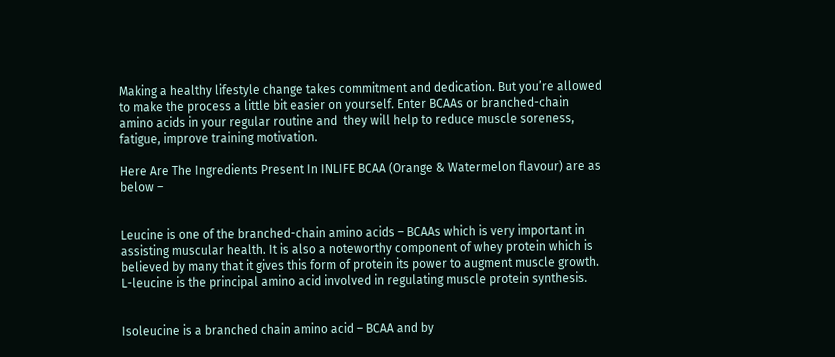Making a healthy lifestyle change takes commitment and dedication. But you’re allowed to make the process a little bit easier on yourself. Enter BCAAs or branched-chain amino acids in your regular routine and  they will help to reduce muscle soreness, fatigue, improve training motivation.

Here Are The Ingredients Present In INLIFE BCAA (Orange & Watermelon flavour) are as below –


Leucine is one of the branched-chain amino acids – BCAAs which is very important in assisting muscular health. It is also a noteworthy component of whey protein which is believed by many that it gives this form of protein its power to augment muscle growth. L-leucine is the principal amino acid involved in regulating muscle protein synthesis.


Isoleucine is a branched chain amino acid – BCAA and by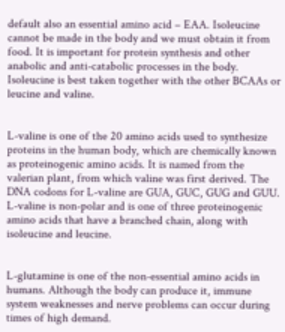default also an essential amino acid – EAA. Isoleucine cannot be made in the body and we must obtain it from food. It is important for protein synthesis and other anabolic and anti-catabolic processes in the body. Isoleucine is best taken together with the other BCAAs or leucine and valine.


L-valine is one of the 20 amino acids used to synthesize proteins in the human body, which are chemically known as proteinogenic amino acids. It is named from the valerian plant, from which valine was first derived. The DNA codons for L-valine are GUA, GUC, GUG and GUU. L-valine is non-polar and is one of three proteinogenic amino acids that have a branched chain, along with isoleucine and leucine.


L-glutamine is one of the non-essential amino acids in humans. Although the body can produce it, immune system weaknesses and nerve problems can occur during times of high demand.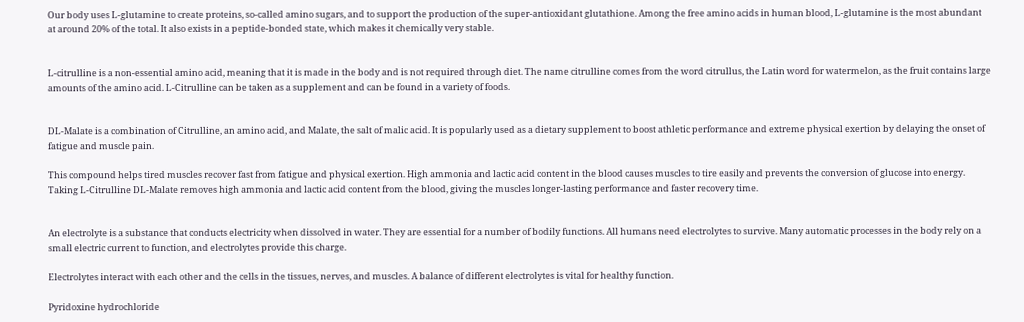Our body uses L-glutamine to create proteins, so-called amino sugars, and to support the production of the super-antioxidant glutathione. Among the free amino acids in human blood, L-glutamine is the most abundant at around 20% of the total. It also exists in a peptide-bonded state, which makes it chemically very stable.


L-citrulline is a non-essential amino acid, meaning that it is made in the body and is not required through diet. The name citrulline comes from the word citrullus, the Latin word for watermelon, as the fruit contains large amounts of the amino acid. L-Citrulline can be taken as a supplement and can be found in a variety of foods.


DL-Malate is a combination of Citrulline, an amino acid, and Malate, the salt of malic acid. It is popularly used as a dietary supplement to boost athletic performance and extreme physical exertion by delaying the onset of fatigue and muscle pain.

This compound helps tired muscles recover fast from fatigue and physical exertion. High ammonia and lactic acid content in the blood causes muscles to tire easily and prevents the conversion of glucose into energy. Taking L-Citrulline DL-Malate removes high ammonia and lactic acid content from the blood, giving the muscles longer-lasting performance and faster recovery time.


An electrolyte is a substance that conducts electricity when dissolved in water. They are essential for a number of bodily functions. All humans need electrolytes to survive. Many automatic processes in the body rely on a small electric current to function, and electrolytes provide this charge.

Electrolytes interact with each other and the cells in the tissues, nerves, and muscles. A balance of different electrolytes is vital for healthy function.

Pyridoxine hydrochloride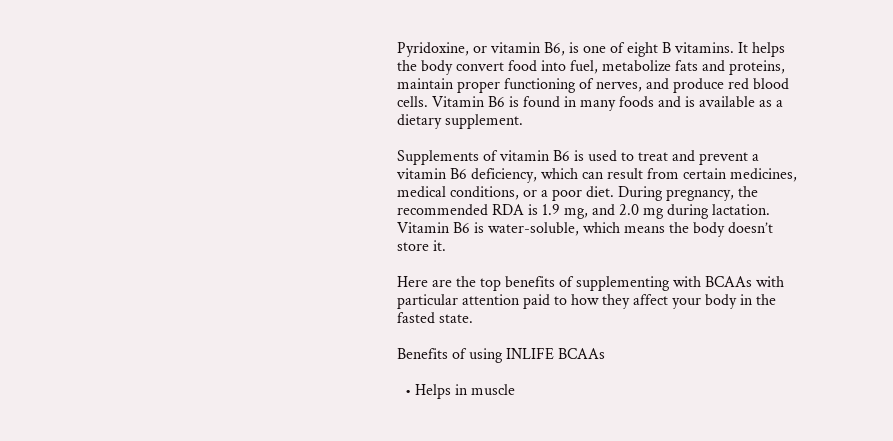Pyridoxine, or vitamin B6, is one of eight B vitamins. It helps the body convert food into fuel, metabolize fats and proteins, maintain proper functioning of nerves, and produce red blood cells. Vitamin B6 is found in many foods and is available as a dietary supplement.

Supplements of vitamin B6 is used to treat and prevent a vitamin B6 deficiency, which can result from certain medicines, medical conditions, or a poor diet. During pregnancy, the recommended RDA is 1.9 mg, and 2.0 mg during lactation. Vitamin B6 is water-soluble, which means the body doesn’t store it.

Here are the top benefits of supplementing with BCAAs with particular attention paid to how they affect your body in the fasted state.

Benefits of using INLIFE BCAAs

  • Helps in muscle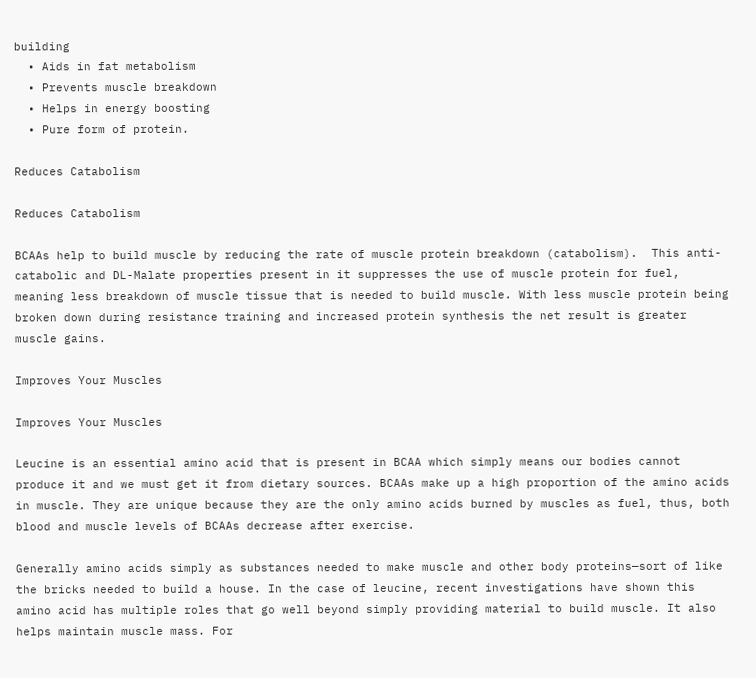building
  • Aids in fat metabolism
  • Prevents muscle breakdown
  • Helps in energy boosting
  • Pure form of protein.

Reduces Catabolism

Reduces Catabolism

BCAAs help to build muscle by reducing the rate of muscle protein breakdown (catabolism).  This anti-catabolic and DL-Malate properties present in it suppresses the use of muscle protein for fuel, meaning less breakdown of muscle tissue that is needed to build muscle. With less muscle protein being broken down during resistance training and increased protein synthesis the net result is greater muscle gains.

Improves Your Muscles

Improves Your Muscles

Leucine is an essential amino acid that is present in BCAA which simply means our bodies cannot produce it and we must get it from dietary sources. BCAAs make up a high proportion of the amino acids in muscle. They are unique because they are the only amino acids burned by muscles as fuel, thus, both blood and muscle levels of BCAAs decrease after exercise.

Generally amino acids simply as substances needed to make muscle and other body proteins—sort of like the bricks needed to build a house. In the case of leucine, recent investigations have shown this amino acid has multiple roles that go well beyond simply providing material to build muscle. It also helps maintain muscle mass. For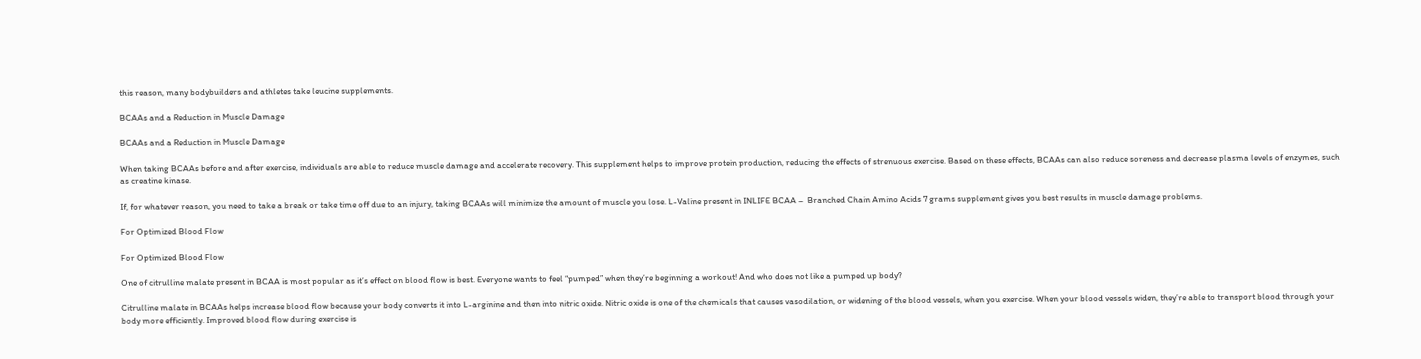this reason, many bodybuilders and athletes take leucine supplements.

BCAAs and a Reduction in Muscle Damage

BCAAs and a Reduction in Muscle Damage

When taking BCAAs before and after exercise, individuals are able to reduce muscle damage and accelerate recovery. This supplement helps to improve protein production, reducing the effects of strenuous exercise. Based on these effects, BCAAs can also reduce soreness and decrease plasma levels of enzymes, such as creatine kinase.

If, for whatever reason, you need to take a break or take time off due to an injury, taking BCAAs will minimize the amount of muscle you lose. L-Valine present in INLIFE BCAA –  Branched Chain Amino Acids 7 grams supplement gives you best results in muscle damage problems.

For Optimized Blood Flow

For Optimized Blood Flow

One of citrulline malate present in BCAA is most popular as it’s effect on blood flow is best. Everyone wants to feel “pumped” when they’re beginning a workout! And who does not like a pumped up body?

Citrulline malate in BCAAs helps increase blood flow because your body converts it into L-arginine and then into nitric oxide. Nitric oxide is one of the chemicals that causes vasodilation, or widening of the blood vessels, when you exercise. When your blood vessels widen, they’re able to transport blood through your body more efficiently. Improved blood flow during exercise is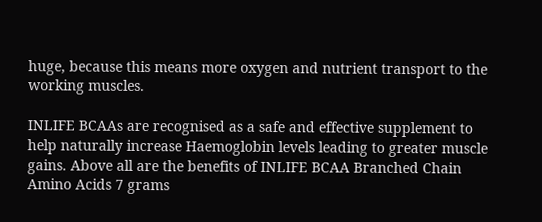huge, because this means more oxygen and nutrient transport to the working muscles.

INLIFE BCAAs are recognised as a safe and effective supplement to help naturally increase Haemoglobin levels leading to greater muscle gains. Above all are the benefits of INLIFE BCAA Branched Chain Amino Acids 7 grams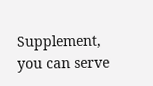Supplement, you can serve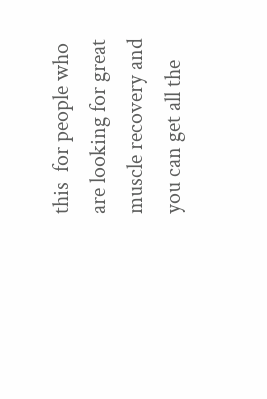this  for people who are looking for great muscle recovery and you can get all the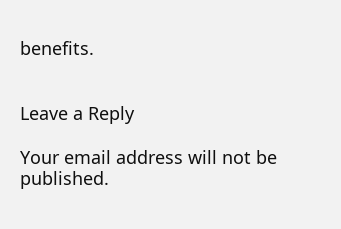benefits.


Leave a Reply

Your email address will not be published.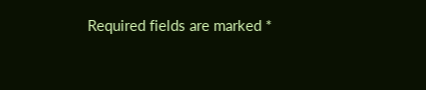Required fields are marked *